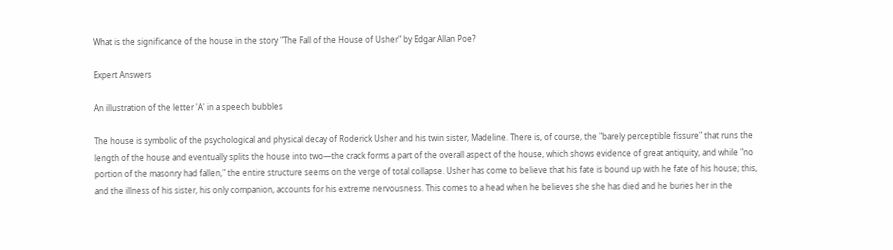What is the significance of the house in the story "The Fall of the House of Usher" by Edgar Allan Poe?

Expert Answers

An illustration of the letter 'A' in a speech bubbles

The house is symbolic of the psychological and physical decay of Roderick Usher and his twin sister, Madeline. There is, of course, the "barely perceptible fissure" that runs the length of the house and eventually splits the house into two—the crack forms a part of the overall aspect of the house, which shows evidence of great antiquity, and while "no portion of the masonry had fallen," the entire structure seems on the verge of total collapse. Usher has come to believe that his fate is bound up with he fate of his house; this, and the illness of his sister, his only companion, accounts for his extreme nervousness. This comes to a head when he believes she she has died and he buries her in the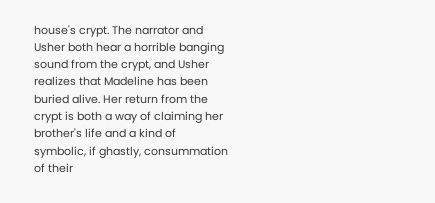house's crypt. The narrator and Usher both hear a horrible banging sound from the crypt, and Usher realizes that Madeline has been buried alive. Her return from the crypt is both a way of claiming her brother's life and a kind of symbolic, if ghastly, consummation of their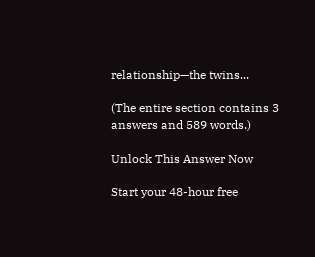relationship—the twins...

(The entire section contains 3 answers and 589 words.)

Unlock This Answer Now

Start your 48-hour free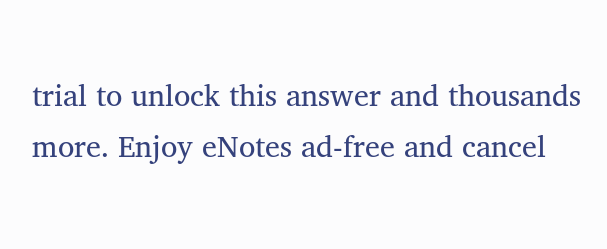trial to unlock this answer and thousands more. Enjoy eNotes ad-free and cancel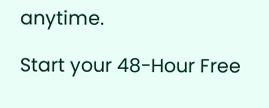anytime.

Start your 48-Hour Free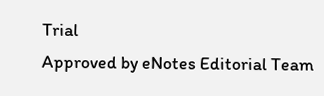Trial
Approved by eNotes Editorial Team